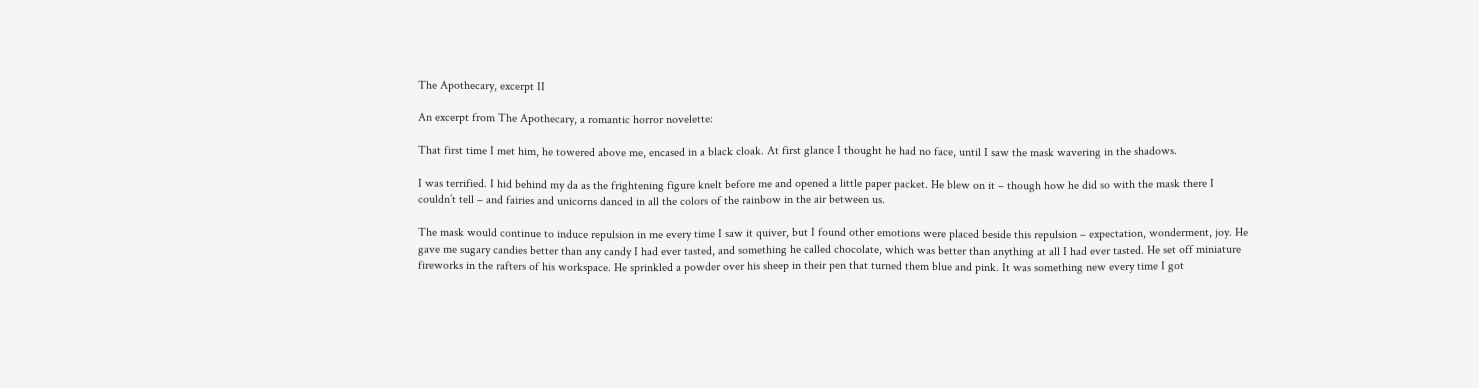The Apothecary, excerpt II

An excerpt from The Apothecary, a romantic horror novelette:

That first time I met him, he towered above me, encased in a black cloak. At first glance I thought he had no face, until I saw the mask wavering in the shadows.

I was terrified. I hid behind my da as the frightening figure knelt before me and opened a little paper packet. He blew on it – though how he did so with the mask there I couldn’t tell – and fairies and unicorns danced in all the colors of the rainbow in the air between us.

The mask would continue to induce repulsion in me every time I saw it quiver, but I found other emotions were placed beside this repulsion – expectation, wonderment, joy. He gave me sugary candies better than any candy I had ever tasted, and something he called chocolate, which was better than anything at all I had ever tasted. He set off miniature fireworks in the rafters of his workspace. He sprinkled a powder over his sheep in their pen that turned them blue and pink. It was something new every time I got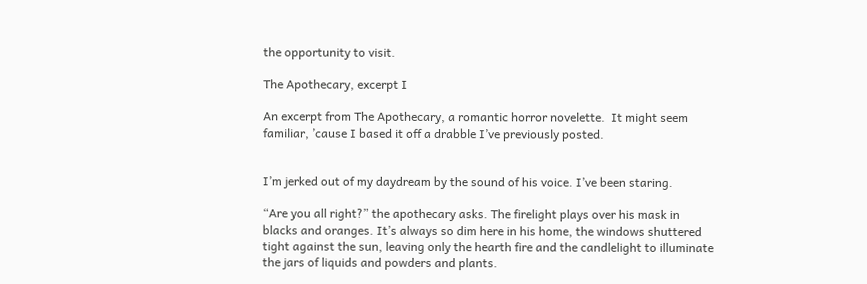the opportunity to visit.

The Apothecary, excerpt I

An excerpt from The Apothecary, a romantic horror novelette.  It might seem familiar, ’cause I based it off a drabble I’ve previously posted.


I’m jerked out of my daydream by the sound of his voice. I’ve been staring.

“Are you all right?” the apothecary asks. The firelight plays over his mask in blacks and oranges. It’s always so dim here in his home, the windows shuttered tight against the sun, leaving only the hearth fire and the candlelight to illuminate the jars of liquids and powders and plants.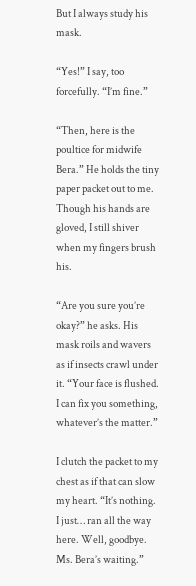But I always study his mask.

“Yes!” I say, too forcefully. “I’m fine.”

“Then, here is the poultice for midwife Bera.” He holds the tiny paper packet out to me. Though his hands are gloved, I still shiver when my fingers brush his.

“Are you sure you’re okay?” he asks. His mask roils and wavers as if insects crawl under it. “Your face is flushed. I can fix you something, whatever’s the matter.”

I clutch the packet to my chest as if that can slow my heart. “It’s nothing. I just… ran all the way here. Well, goodbye. Ms. Bera’s waiting.”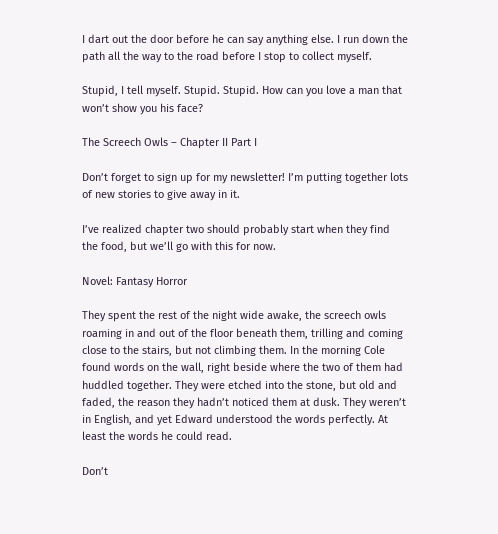I dart out the door before he can say anything else. I run down the path all the way to the road before I stop to collect myself.

Stupid, I tell myself. Stupid. Stupid. How can you love a man that won’t show you his face?

The Screech Owls – Chapter II Part I

Don’t forget to sign up for my newsletter! I’m putting together lots of new stories to give away in it.

I’ve realized chapter two should probably start when they find the food, but we’ll go with this for now.

Novel: Fantasy Horror

They spent the rest of the night wide awake, the screech owls roaming in and out of the floor beneath them, trilling and coming close to the stairs, but not climbing them. In the morning Cole found words on the wall, right beside where the two of them had huddled together. They were etched into the stone, but old and faded, the reason they hadn’t noticed them at dusk. They weren’t in English, and yet Edward understood the words perfectly. At least the words he could read.

Don’t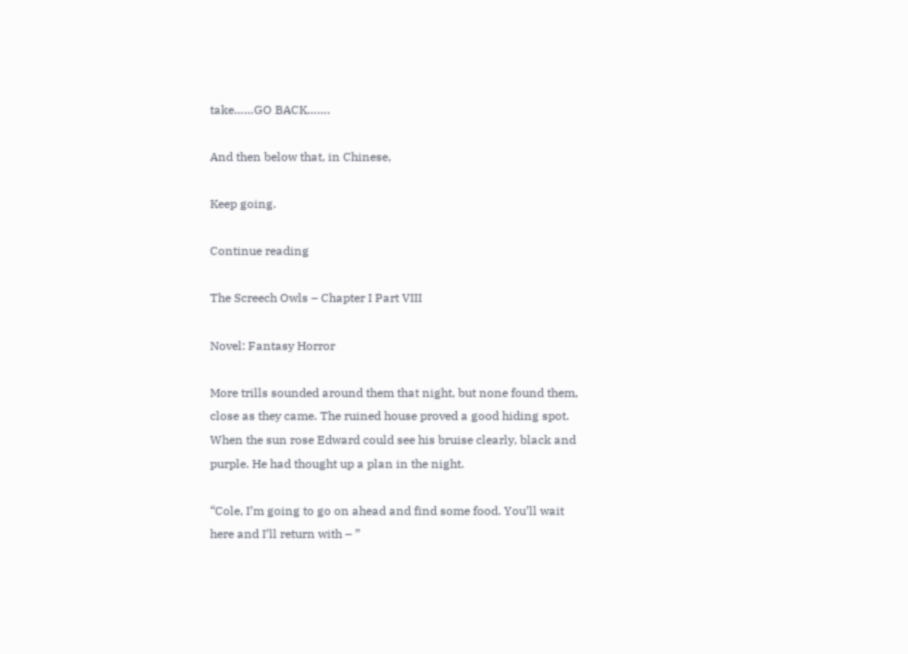take……GO BACK…….

And then below that, in Chinese,

Keep going.

Continue reading

The Screech Owls – Chapter I Part VIII

Novel: Fantasy Horror

More trills sounded around them that night, but none found them, close as they came. The ruined house proved a good hiding spot. When the sun rose Edward could see his bruise clearly, black and purple. He had thought up a plan in the night.

“Cole, I’m going to go on ahead and find some food. You’ll wait here and I’ll return with – ”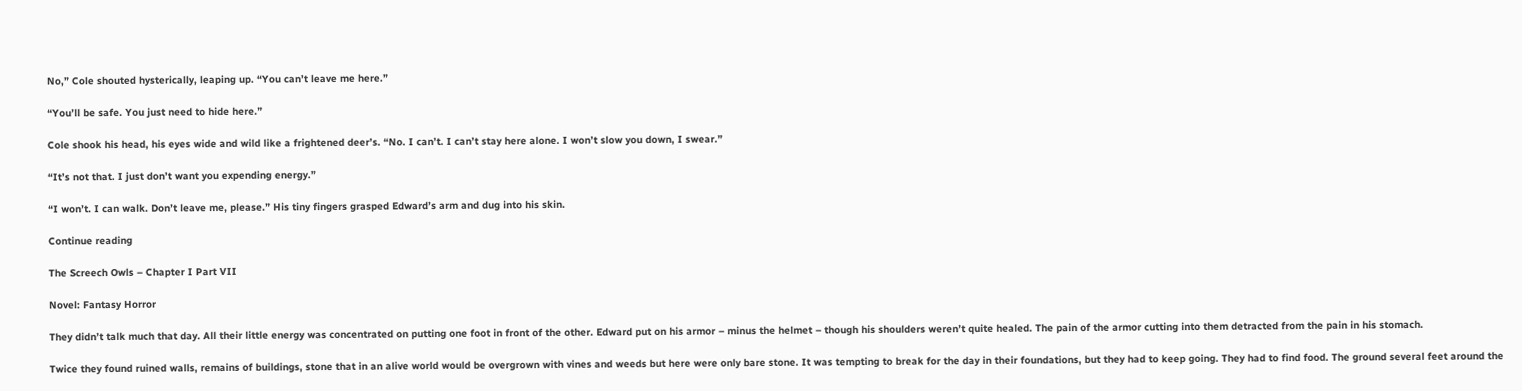No,” Cole shouted hysterically, leaping up. “You can’t leave me here.”

“You’ll be safe. You just need to hide here.”

Cole shook his head, his eyes wide and wild like a frightened deer’s. “No. I can’t. I can’t stay here alone. I won’t slow you down, I swear.”

“It’s not that. I just don’t want you expending energy.”

“I won’t. I can walk. Don’t leave me, please.” His tiny fingers grasped Edward’s arm and dug into his skin.

Continue reading

The Screech Owls – Chapter I Part VII

Novel: Fantasy Horror

They didn’t talk much that day. All their little energy was concentrated on putting one foot in front of the other. Edward put on his armor – minus the helmet – though his shoulders weren’t quite healed. The pain of the armor cutting into them detracted from the pain in his stomach.

Twice they found ruined walls, remains of buildings, stone that in an alive world would be overgrown with vines and weeds but here were only bare stone. It was tempting to break for the day in their foundations, but they had to keep going. They had to find food. The ground several feet around the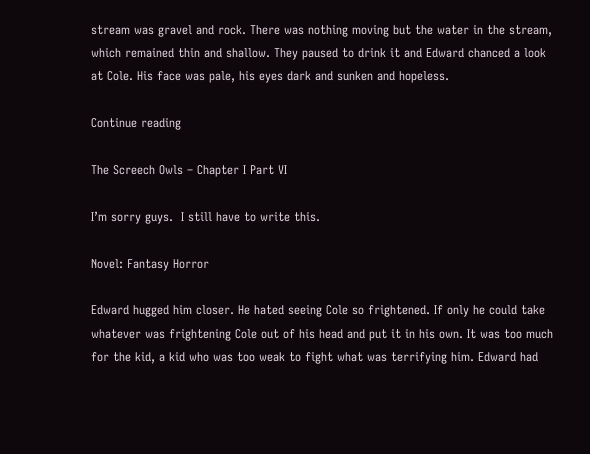stream was gravel and rock. There was nothing moving but the water in the stream, which remained thin and shallow. They paused to drink it and Edward chanced a look at Cole. His face was pale, his eyes dark and sunken and hopeless.

Continue reading

The Screech Owls – Chapter I Part VI

I’m sorry guys.  I still have to write this.

Novel: Fantasy Horror

Edward hugged him closer. He hated seeing Cole so frightened. If only he could take whatever was frightening Cole out of his head and put it in his own. It was too much for the kid, a kid who was too weak to fight what was terrifying him. Edward had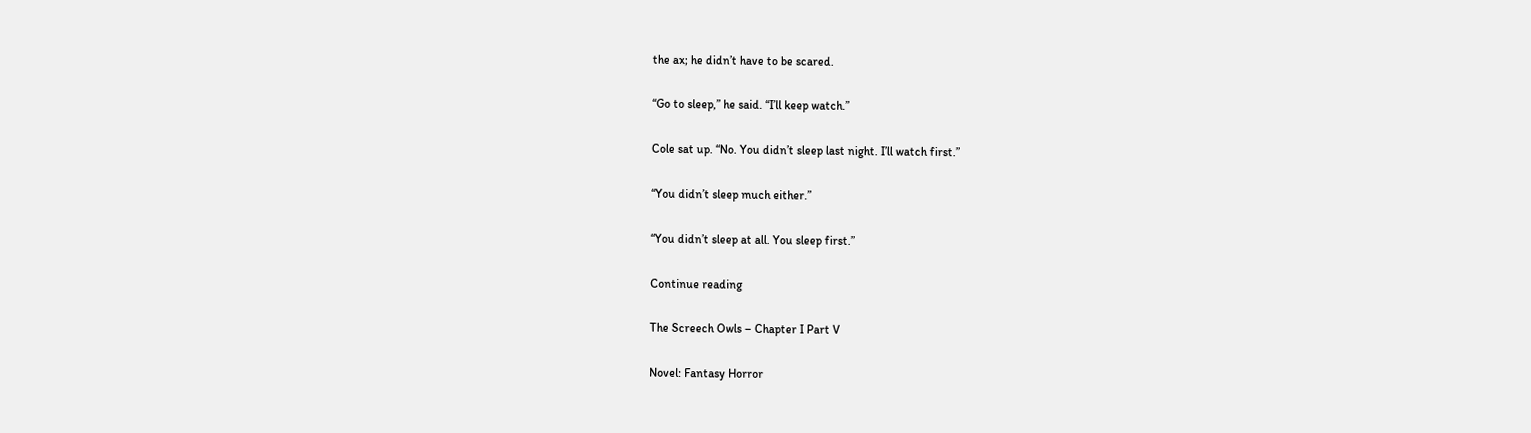the ax; he didn’t have to be scared.

“Go to sleep,” he said. “I’ll keep watch.”

Cole sat up. “No. You didn’t sleep last night. I’ll watch first.”

“You didn’t sleep much either.”

“You didn’t sleep at all. You sleep first.”

Continue reading

The Screech Owls – Chapter I Part V

Novel: Fantasy Horror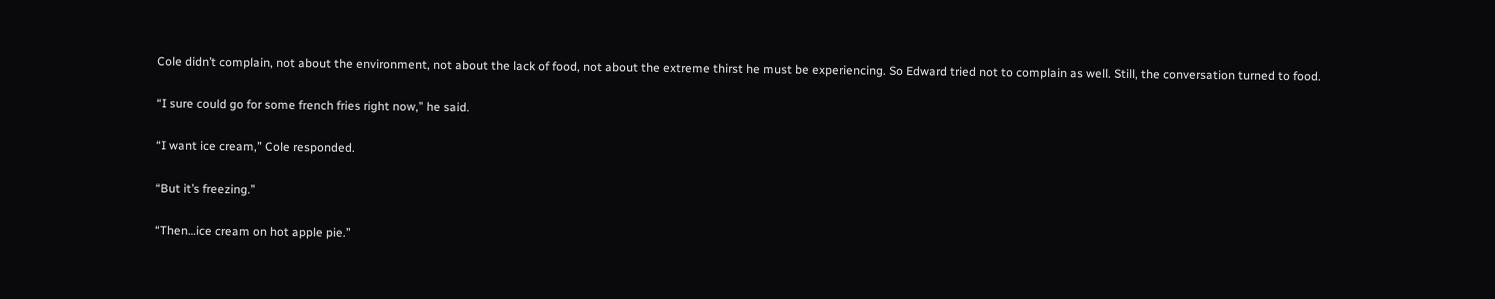Cole didn’t complain, not about the environment, not about the lack of food, not about the extreme thirst he must be experiencing. So Edward tried not to complain as well. Still, the conversation turned to food.

“I sure could go for some french fries right now,” he said.

“I want ice cream,” Cole responded.

“But it’s freezing.”

“Then…ice cream on hot apple pie.”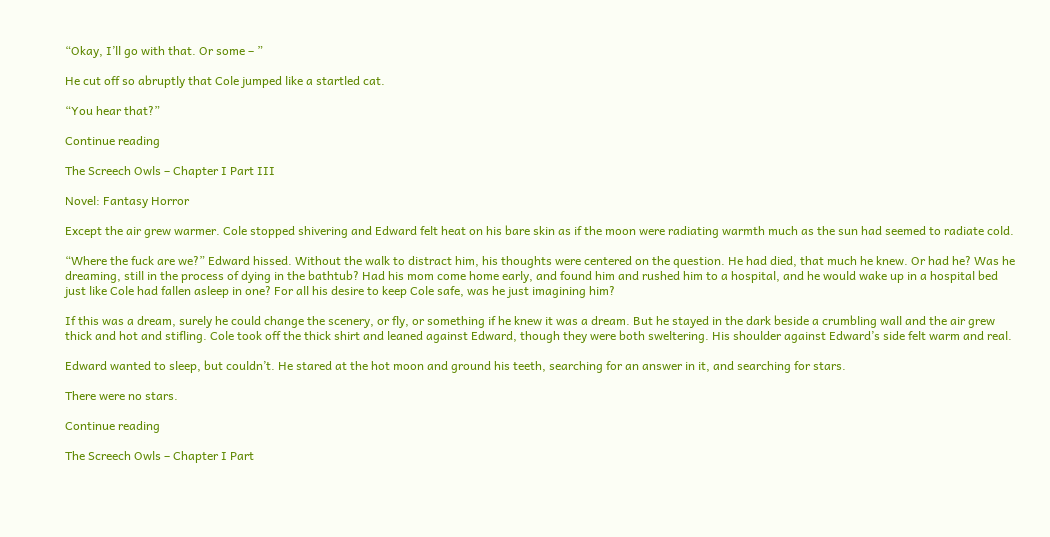“Okay, I’ll go with that. Or some – ”

He cut off so abruptly that Cole jumped like a startled cat.

“You hear that?”

Continue reading

The Screech Owls – Chapter I Part III

Novel: Fantasy Horror

Except the air grew warmer. Cole stopped shivering and Edward felt heat on his bare skin as if the moon were radiating warmth much as the sun had seemed to radiate cold.

“Where the fuck are we?” Edward hissed. Without the walk to distract him, his thoughts were centered on the question. He had died, that much he knew. Or had he? Was he dreaming, still in the process of dying in the bathtub? Had his mom come home early, and found him and rushed him to a hospital, and he would wake up in a hospital bed just like Cole had fallen asleep in one? For all his desire to keep Cole safe, was he just imagining him?

If this was a dream, surely he could change the scenery, or fly, or something if he knew it was a dream. But he stayed in the dark beside a crumbling wall and the air grew thick and hot and stifling. Cole took off the thick shirt and leaned against Edward, though they were both sweltering. His shoulder against Edward’s side felt warm and real.

Edward wanted to sleep, but couldn’t. He stared at the hot moon and ground his teeth, searching for an answer in it, and searching for stars.

There were no stars.

Continue reading

The Screech Owls – Chapter I Part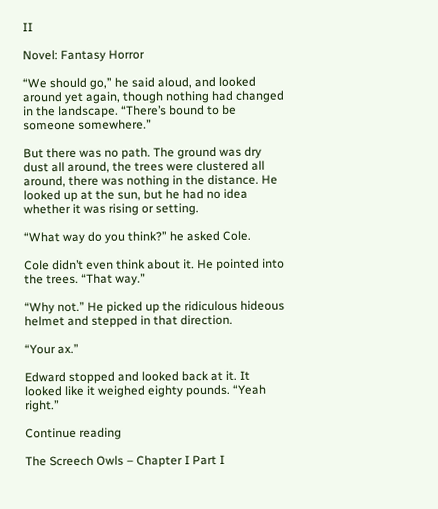II

Novel: Fantasy Horror

“We should go,” he said aloud, and looked around yet again, though nothing had changed in the landscape. “There’s bound to be someone somewhere.”

But there was no path. The ground was dry dust all around, the trees were clustered all around, there was nothing in the distance. He looked up at the sun, but he had no idea whether it was rising or setting.

“What way do you think?” he asked Cole.

Cole didn’t even think about it. He pointed into the trees. “That way.”

“Why not.” He picked up the ridiculous hideous helmet and stepped in that direction.

“Your ax.”

Edward stopped and looked back at it. It looked like it weighed eighty pounds. “Yeah right.”

Continue reading

The Screech Owls – Chapter I Part I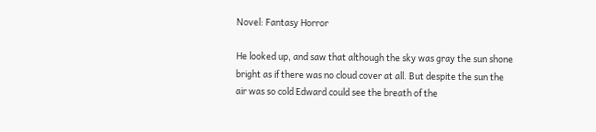Novel: Fantasy Horror

He looked up, and saw that although the sky was gray the sun shone bright as if there was no cloud cover at all. But despite the sun the air was so cold Edward could see the breath of the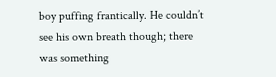boy puffing frantically. He couldn’t see his own breath though; there was something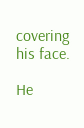covering his face.

He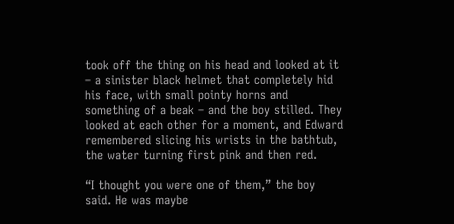took off the thing on his head and looked at it – a sinister black helmet that completely hid his face, with small pointy horns and something of a beak – and the boy stilled. They looked at each other for a moment, and Edward remembered slicing his wrists in the bathtub, the water turning first pink and then red.

“I thought you were one of them,” the boy said. He was maybe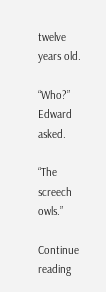twelve years old.

“Who?” Edward asked.

“The screech owls.”

Continue reading